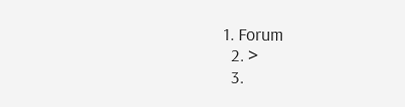1. Forum
  2. >
  3.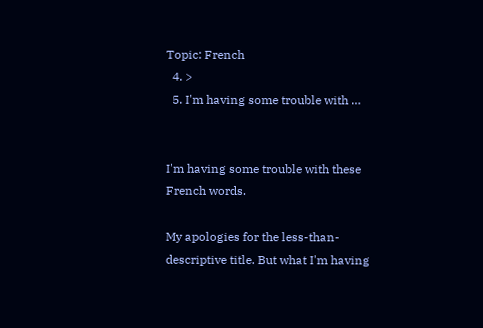Topic: French
  4. >
  5. I'm having some trouble with …


I'm having some trouble with these French words.

My apologies for the less-than-descriptive title. But what I'm having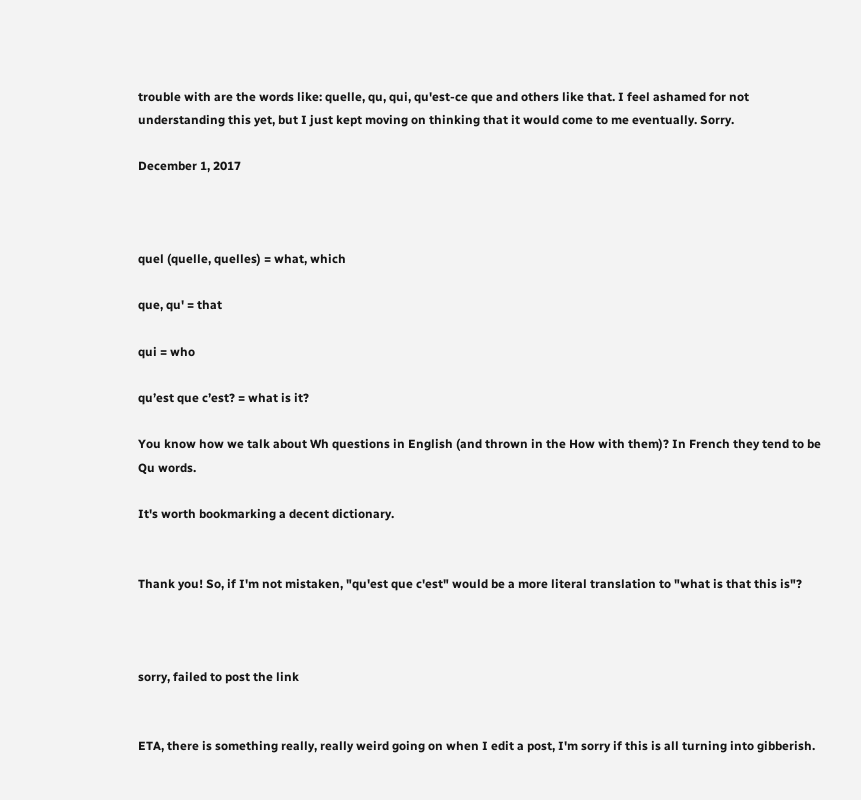trouble with are the words like: quelle, qu, qui, qu'est-ce que and others like that. I feel ashamed for not understanding this yet, but I just kept moving on thinking that it would come to me eventually. Sorry.

December 1, 2017



quel (quelle, quelles) = what, which

que, qu' = that

qui = who

qu’est que c’est? = what is it?

You know how we talk about Wh questions in English (and thrown in the How with them)? In French they tend to be Qu words.

It's worth bookmarking a decent dictionary.


Thank you! So, if I'm not mistaken, "qu'est que c'est" would be a more literal translation to "what is that this is"?



sorry, failed to post the link


ETA, there is something really, really weird going on when I edit a post, I'm sorry if this is all turning into gibberish.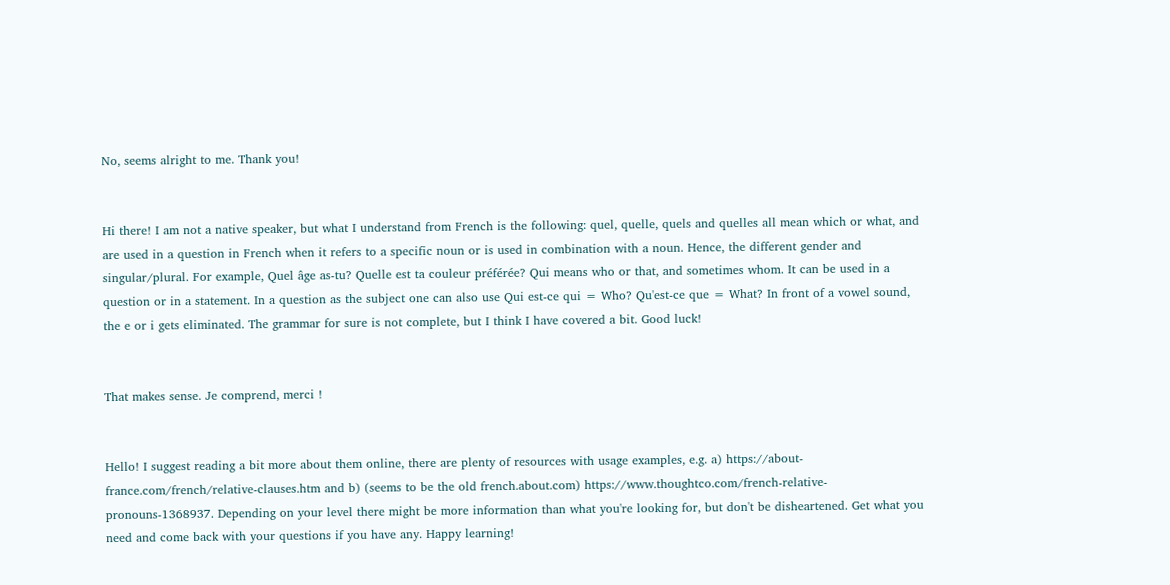No, seems alright to me. Thank you!


Hi there! I am not a native speaker, but what I understand from French is the following: quel, quelle, quels and quelles all mean which or what, and are used in a question in French when it refers to a specific noun or is used in combination with a noun. Hence, the different gender and singular/plural. For example, Quel âge as-tu? Quelle est ta couleur préférée? Qui means who or that, and sometimes whom. It can be used in a question or in a statement. In a question as the subject one can also use Qui est-ce qui = Who? Qu'est-ce que = What? In front of a vowel sound, the e or i gets eliminated. The grammar for sure is not complete, but I think I have covered a bit. Good luck!


That makes sense. Je comprend, merci !


Hello! I suggest reading a bit more about them online, there are plenty of resources with usage examples, e.g. a) https://about-france.com/french/relative-clauses.htm and b) (seems to be the old french.about.com) https://www.thoughtco.com/french-relative-pronouns-1368937. Depending on your level there might be more information than what you're looking for, but don't be disheartened. Get what you need and come back with your questions if you have any. Happy learning!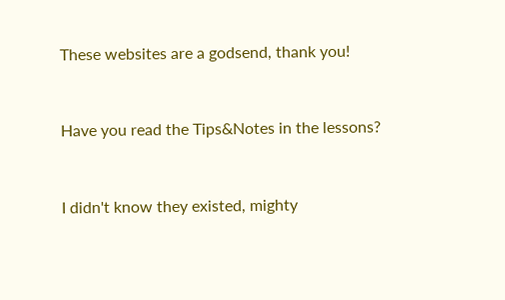These websites are a godsend, thank you!


Have you read the Tips&Notes in the lessons?


I didn't know they existed, mighty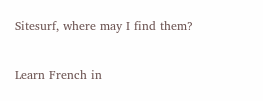Sitesurf, where may I find them?

Learn French in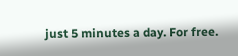just 5 minutes a day. For free.